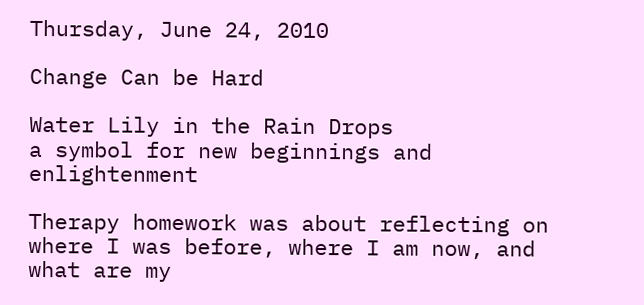Thursday, June 24, 2010

Change Can be Hard

Water Lily in the Rain Drops
a symbol for new beginnings and enlightenment

Therapy homework was about reflecting on where I was before, where I am now, and what are my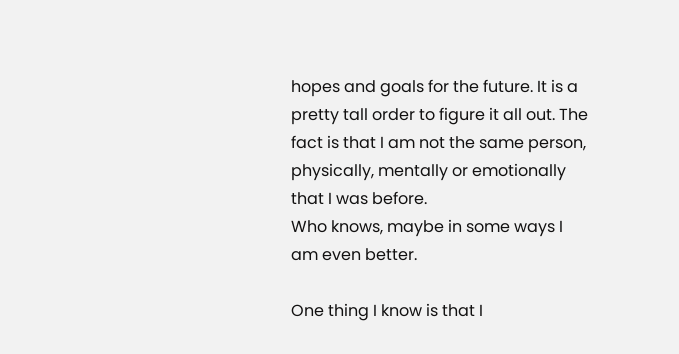hopes and goals for the future. It is a pretty tall order to figure it all out. The fact is that I am not the same person, physically, mentally or emotionally that I was before.
Who knows, maybe in some ways I am even better.

One thing I know is that I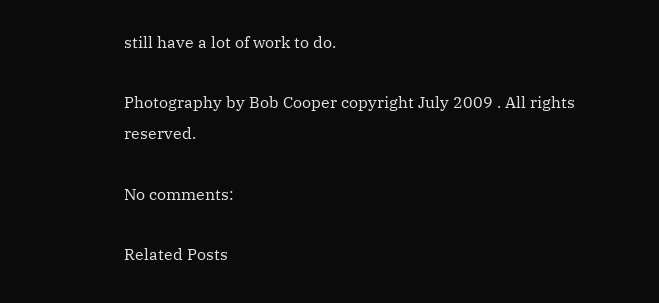still have a lot of work to do.

Photography by Bob Cooper copyright July 2009 . All rights reserved.

No comments:

Related Posts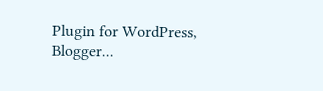Plugin for WordPress, Blogger...